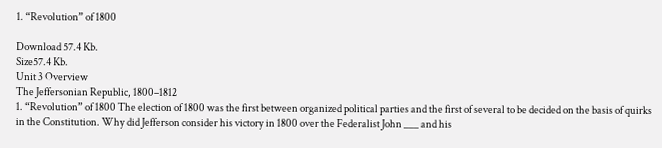1. “Revolution” of 1800

Download 57.4 Kb.
Size57.4 Kb.
Unit 3 Overview
The Jeffersonian Republic, 1800–1812
1. “Revolution” of 1800 The election of 1800 was the first between organized political parties and the first of several to be decided on the basis of quirks in the Constitution. Why did Jefferson consider his victory in 1800 over the Federalist John ___ and his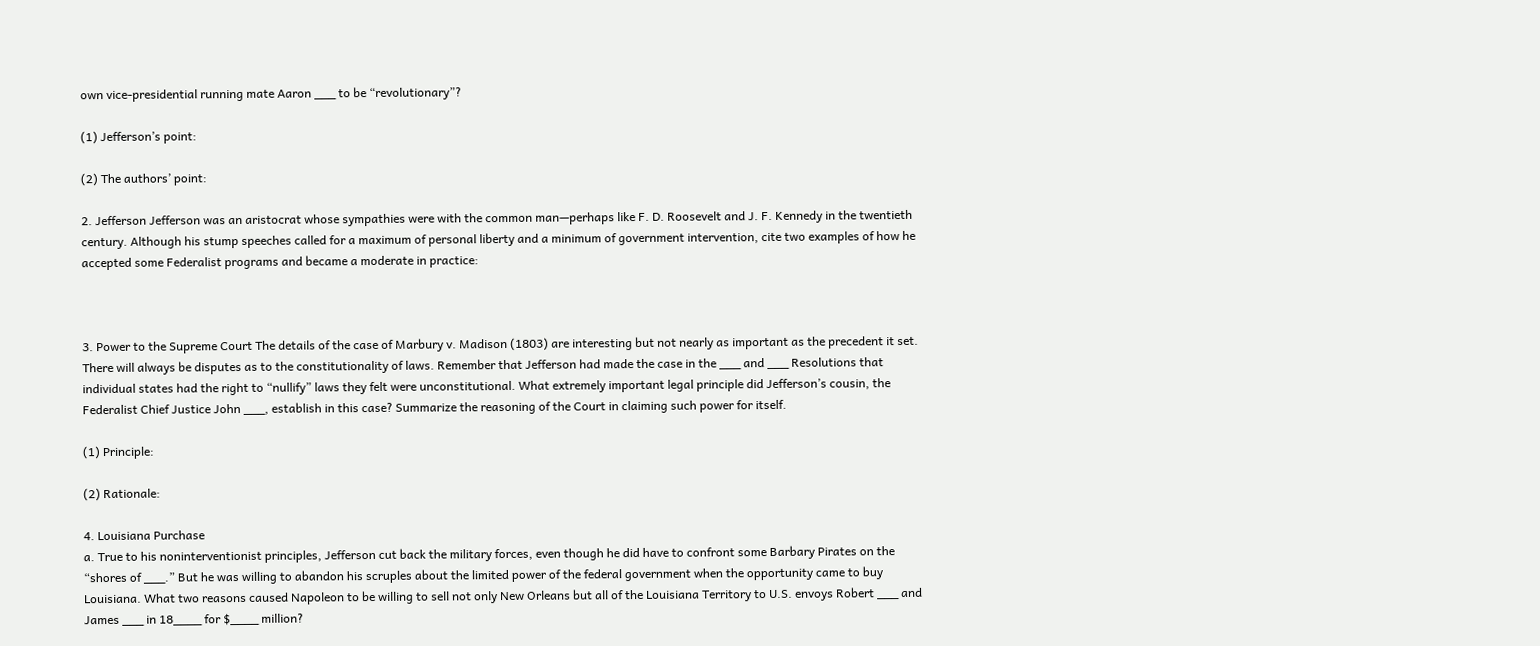own vice-presidential running mate Aaron ___ to be “revolutionary”?

(1) Jefferson’s point:

(2) The authors’ point:

2. Jefferson Jefferson was an aristocrat whose sympathies were with the common man—perhaps like F. D. Roosevelt and J. F. Kennedy in the twentieth century. Although his stump speeches called for a maximum of personal liberty and a minimum of government intervention, cite two examples of how he accepted some Federalist programs and became a moderate in practice:



3. Power to the Supreme Court The details of the case of Marbury v. Madison (1803) are interesting but not nearly as important as the precedent it set. There will always be disputes as to the constitutionality of laws. Remember that Jefferson had made the case in the ___ and ___ Resolutions that individual states had the right to “nullify” laws they felt were unconstitutional. What extremely important legal principle did Jefferson’s cousin, the Federalist Chief Justice John ___, establish in this case? Summarize the reasoning of the Court in claiming such power for itself.

(1) Principle:

(2) Rationale:

4. Louisiana Purchase
a. True to his noninterventionist principles, Jefferson cut back the military forces, even though he did have to confront some Barbary Pirates on the “shores of ___.” But he was willing to abandon his scruples about the limited power of the federal government when the opportunity came to buy Louisiana. What two reasons caused Napoleon to be willing to sell not only New Orleans but all of the Louisiana Territory to U.S. envoys Robert ___ and James ___ in 18____ for $____ million?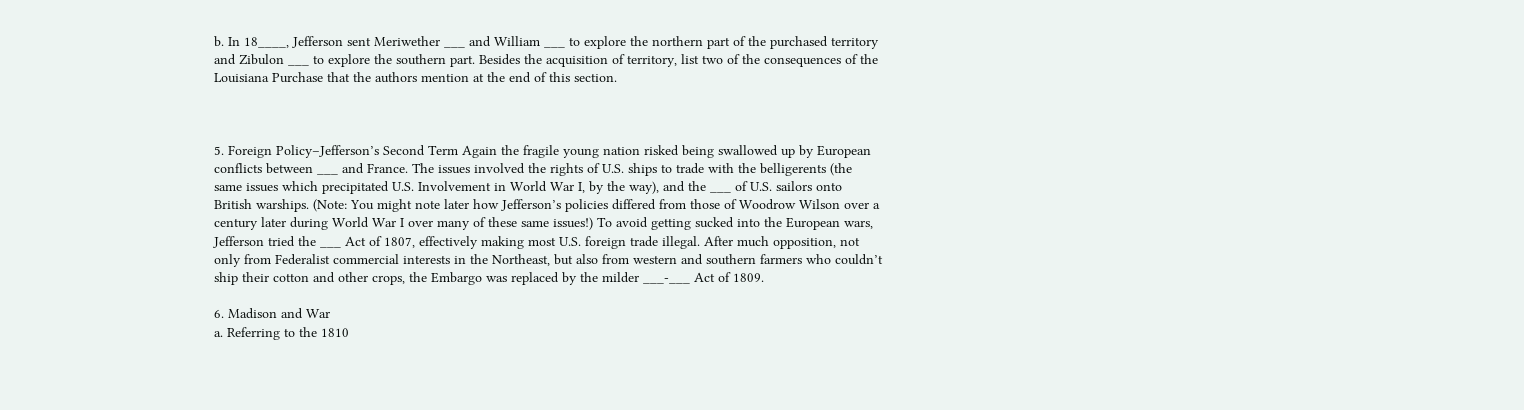b. In 18____, Jefferson sent Meriwether ___ and William ___ to explore the northern part of the purchased territory and Zibulon ___ to explore the southern part. Besides the acquisition of territory, list two of the consequences of the Louisiana Purchase that the authors mention at the end of this section.



5. Foreign Policy–Jefferson’s Second Term Again the fragile young nation risked being swallowed up by European conflicts between ___ and France. The issues involved the rights of U.S. ships to trade with the belligerents (the same issues which precipitated U.S. Involvement in World War I, by the way), and the ___ of U.S. sailors onto British warships. (Note: You might note later how Jefferson’s policies differed from those of Woodrow Wilson over a century later during World War I over many of these same issues!) To avoid getting sucked into the European wars, Jefferson tried the ___ Act of 1807, effectively making most U.S. foreign trade illegal. After much opposition, not only from Federalist commercial interests in the Northeast, but also from western and southern farmers who couldn’t ship their cotton and other crops, the Embargo was replaced by the milder ___-___ Act of 1809.

6. Madison and War
a. Referring to the 1810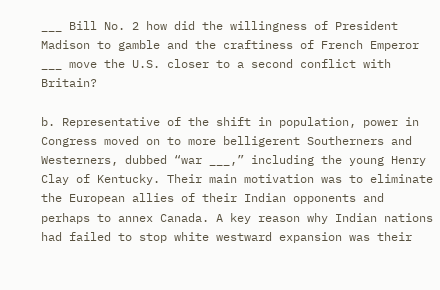___ Bill No. 2 how did the willingness of President Madison to gamble and the craftiness of French Emperor ___ move the U.S. closer to a second conflict with Britain?

b. Representative of the shift in population, power in Congress moved on to more belligerent Southerners and Westerners, dubbed “war ___,” including the young Henry Clay of Kentucky. Their main motivation was to eliminate the European allies of their Indian opponents and perhaps to annex Canada. A key reason why Indian nations had failed to stop white westward expansion was their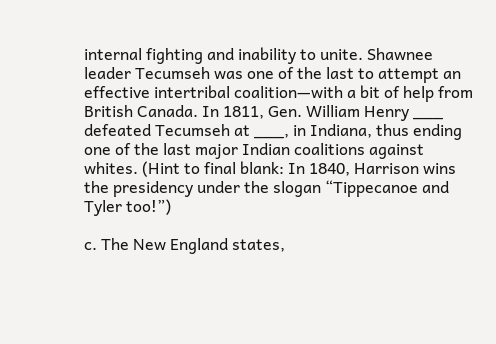internal fighting and inability to unite. Shawnee leader Tecumseh was one of the last to attempt an effective intertribal coalition—with a bit of help from British Canada. In 1811, Gen. William Henry ___ defeated Tecumseh at ___, in Indiana, thus ending one of the last major Indian coalitions against whites. (Hint to final blank: In 1840, Harrison wins the presidency under the slogan “Tippecanoe and Tyler too!”)

c. The New England states,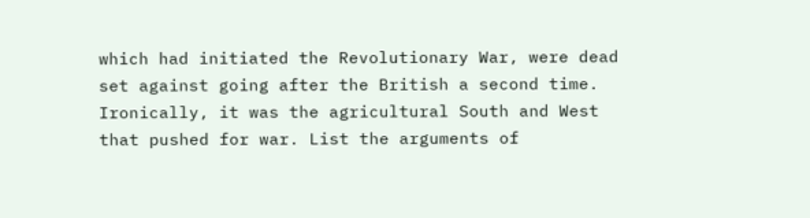which had initiated the Revolutionary War, were dead set against going after the British a second time. Ironically, it was the agricultural South and West that pushed for war. List the arguments of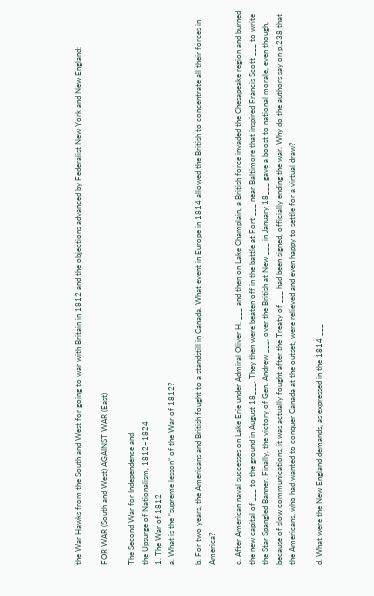the War Hawks from the South and West for going to war with Britain in 1812 and the objections advanced by Federalist New York and New England:

FOR WAR (South and West) AGAINST WAR (East)

The Second War for Independence and
the Upsurge of Nationalism, 1812–1824
1. The War of 1812
a. What is the “supreme lesson” of the War of 1812?

b. For two years, the Americans and British fought to a standstill in Canada. What event in Europe in 1814 allowed the British to concentrate all their forces in America?

c. After American naval successes on Lake Erie under Admiral Oliver H. ___ and then on Lake Champlain, a British force invaded the Chesapeake region and burned the new capital of ___ to the ground in August 18___. They then were beaten off in the battle at Fort ___ near Baltimore that inspired Francis Scott ___ to write the Star Spangled Banner. Finally, the victory of Gen. Andrew ___, over the British at New ___ in January 18___ gave a boost to national morale, even though, because of slow communications, it was actually fought after the Treaty of ___ had been signed, officially ending the war. Why do the authors say on p.238 that the Americans, who had wanted to conquer Canada at the outset, were relieved and even happy to settle for a virtual draw?

d. What were the New England demands, as expressed in the 1814 ___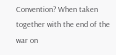Convention? When taken together with the end of the war on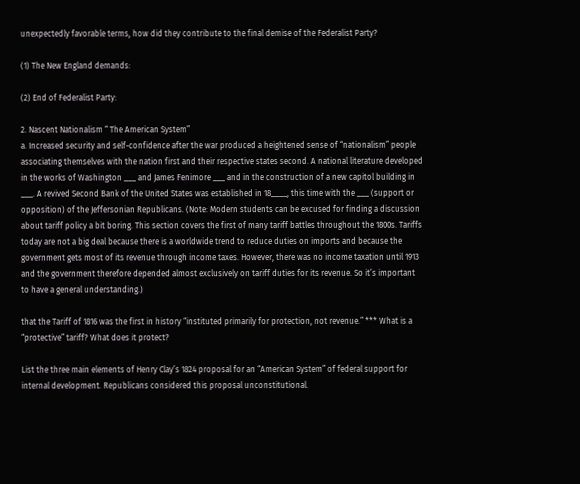unexpectedly favorable terms, how did they contribute to the final demise of the Federalist Party?

(1) The New England demands:

(2) End of Federalist Party:

2. Nascent Nationalism “ The American System”
a. Increased security and self-confidence after the war produced a heightened sense of “nationalism” people associating themselves with the nation first and their respective states second. A national literature developed in the works of Washington ___ and James Fenimore ___ and in the construction of a new capitol building in ___. A revived Second Bank of the United States was established in 18____, this time with the ___ (support or opposition) of the Jeffersonian Republicans. (Note: Modern students can be excused for finding a discussion about tariff policy a bit boring. This section covers the first of many tariff battles throughout the 1800s. Tariffs today are not a big deal because there is a worldwide trend to reduce duties on imports and because the government gets most of its revenue through income taxes. However, there was no income taxation until 1913 and the government therefore depended almost exclusively on tariff duties for its revenue. So it’s important to have a general understanding.)

that the Tariff of 1816 was the first in history “instituted primarily for protection, not revenue.” *** What is a “protective” tariff? What does it protect?

List the three main elements of Henry Clay’s 1824 proposal for an “American System” of federal support for internal development. Republicans considered this proposal unconstitutional.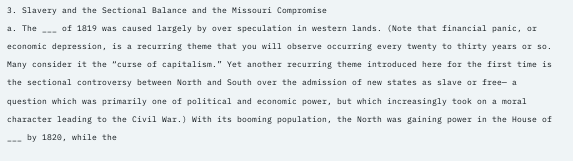3. Slavery and the Sectional Balance and the Missouri Compromise
a. The ___ of 1819 was caused largely by over speculation in western lands. (Note that financial panic, or economic depression, is a recurring theme that you will observe occurring every twenty to thirty years or so. Many consider it the “curse of capitalism.” Yet another recurring theme introduced here for the first time is the sectional controversy between North and South over the admission of new states as slave or free— a question which was primarily one of political and economic power, but which increasingly took on a moral character leading to the Civil War.) With its booming population, the North was gaining power in the House of ___ by 1820, while the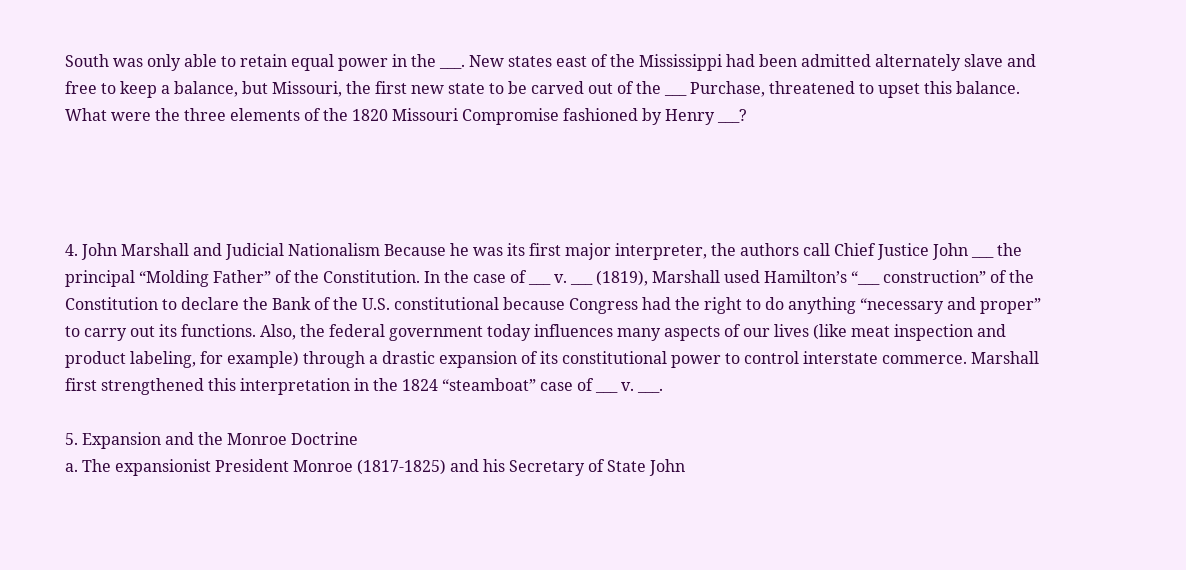South was only able to retain equal power in the ___. New states east of the Mississippi had been admitted alternately slave and free to keep a balance, but Missouri, the first new state to be carved out of the ___ Purchase, threatened to upset this balance. What were the three elements of the 1820 Missouri Compromise fashioned by Henry ___?




4. John Marshall and Judicial Nationalism Because he was its first major interpreter, the authors call Chief Justice John ___ the principal “Molding Father” of the Constitution. In the case of ___ v. ___ (1819), Marshall used Hamilton’s “___ construction” of the Constitution to declare the Bank of the U.S. constitutional because Congress had the right to do anything “necessary and proper” to carry out its functions. Also, the federal government today influences many aspects of our lives (like meat inspection and product labeling, for example) through a drastic expansion of its constitutional power to control interstate commerce. Marshall first strengthened this interpretation in the 1824 “steamboat” case of ___ v. ___.

5. Expansion and the Monroe Doctrine
a. The expansionist President Monroe (1817-1825) and his Secretary of State John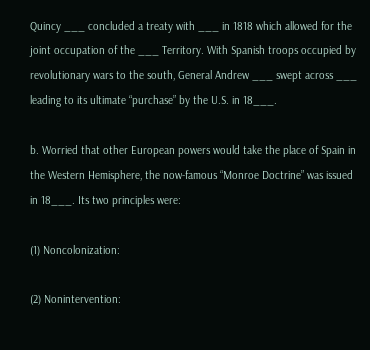Quincy ___ concluded a treaty with ___ in 1818 which allowed for the joint occupation of the ___ Territory. With Spanish troops occupied by revolutionary wars to the south, General Andrew ___ swept across ___ leading to its ultimate “purchase” by the U.S. in 18___.

b. Worried that other European powers would take the place of Spain in the Western Hemisphere, the now-famous “Monroe Doctrine” was issued in 18___. Its two principles were:

(1) Noncolonization:

(2) Nonintervention: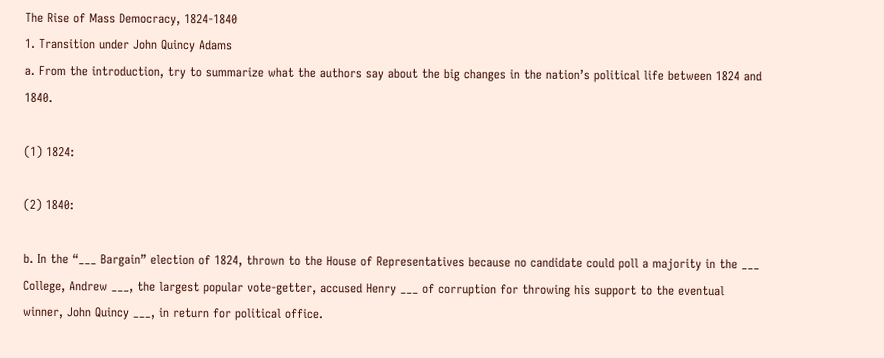The Rise of Mass Democracy, 1824-1840
1. Transition under John Quincy Adams
a. From the introduction, try to summarize what the authors say about the big changes in the nation’s political life between 1824 and 1840.

(1) 1824:

(2) 1840:

b. In the “___ Bargain” election of 1824, thrown to the House of Representatives because no candidate could poll a majority in the ___ College, Andrew ___, the largest popular vote-getter, accused Henry ___ of corruption for throwing his support to the eventual winner, John Quincy ___, in return for political office.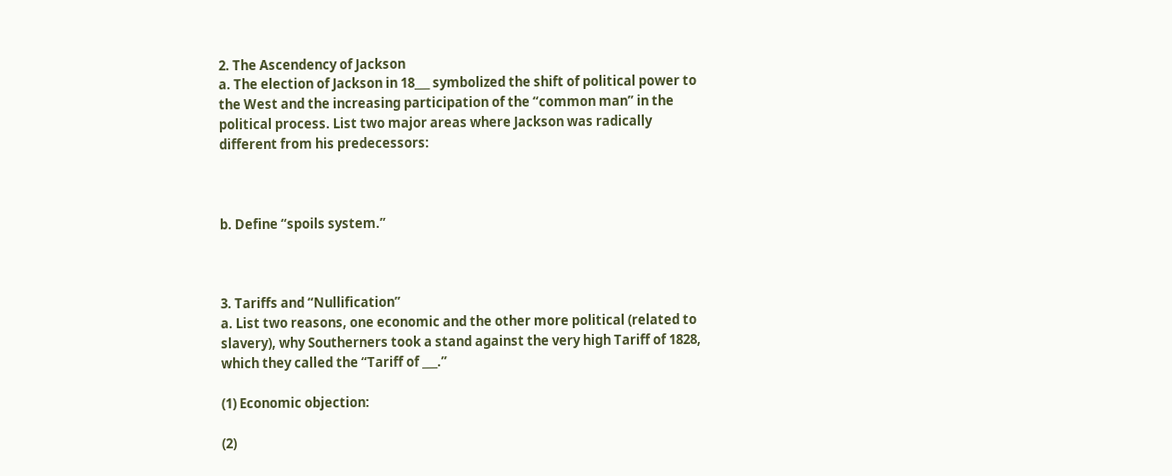2. The Ascendency of Jackson
a. The election of Jackson in 18___ symbolized the shift of political power to the West and the increasing participation of the “common man” in the political process. List two major areas where Jackson was radically different from his predecessors:



b. Define “spoils system.”



3. Tariffs and “Nullification”
a. List two reasons, one economic and the other more political (related to slavery), why Southerners took a stand against the very high Tariff of 1828, which they called the “Tariff of ___.”

(1) Economic objection:

(2)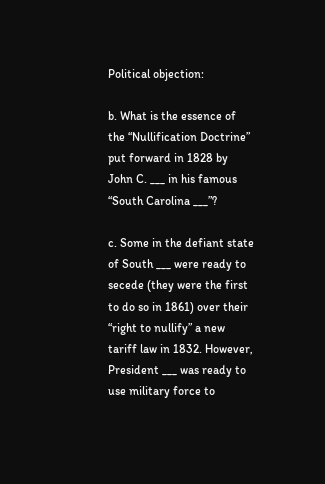Political objection:

b. What is the essence of the “Nullification Doctrine” put forward in 1828 by John C. ___ in his famous “South Carolina ___”?

c. Some in the defiant state of South ___ were ready to secede (they were the first to do so in 1861) over their “right to nullify” a new tariff law in 1832. However, President ___ was ready to use military force to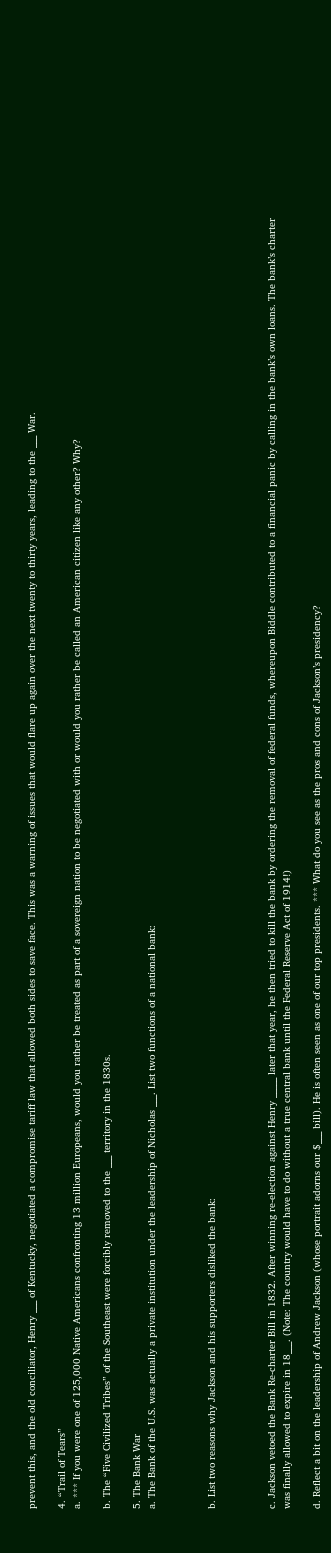prevent this, and the old conciliator, Henry ___ of Kentucky, negotiated a compromise tariff law that allowed both sides to save face. This was a warning of issues that would flare up again over the next twenty to thirty years, leading to the ___ War.

4. “Trail of Tears”
a. *** If you were one of 125,000 Native Americans confronting 13 million Europeans, would you rather be treated as part of a sovereign nation to be negotiated with or would you rather be called an American citizen like any other? Why?

b. The “Five Civilized Tribes” of the Southeast were forcibly removed to the ___ territory in the 1830s.

5. The Bank War
a. The Bank of the U.S. was actually a private institution under the leadership of Nicholas ___. List two functions of a national bank:



b. List two reasons why Jackson and his supporters disliked the bank:



c. Jackson vetoed the Bank Re-charter Bill in 1832. After winning re-election against Henry _____ later that year, he then tried to kill the bank by ordering the removal of federal funds, whereupon Biddle contributed to a financial panic by calling in the bank’s own loans. The bank’s charter was finally allowed to expire in 18___. (Note: The country would have to do without a true central bank until the Federal Reserve Act of 1914!)

d. Reflect a bit on the leadership of Andrew Jackson (whose portrait adorns our $___ bill). He is often seen as one of our top presidents. *** What do you see as the pros and cons of Jackson’s presidency?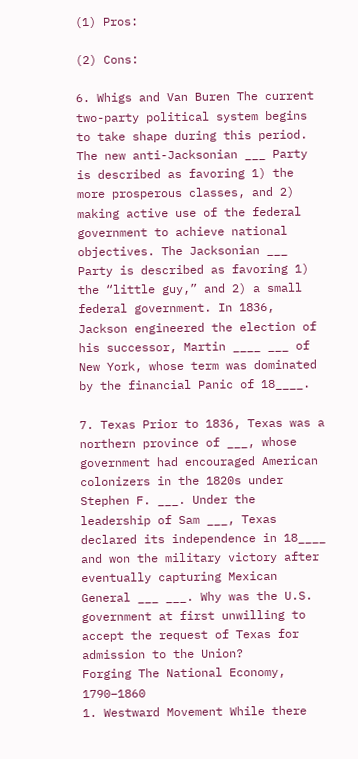(1) Pros:

(2) Cons:

6. Whigs and Van Buren The current two-party political system begins to take shape during this period. The new anti-Jacksonian ___ Party is described as favoring 1) the more prosperous classes, and 2) making active use of the federal government to achieve national objectives. The Jacksonian ___ Party is described as favoring 1) the “little guy,” and 2) a small federal government. In 1836, Jackson engineered the election of his successor, Martin ____ ___ of New York, whose term was dominated by the financial Panic of 18____.

7. Texas Prior to 1836, Texas was a northern province of ___, whose government had encouraged American colonizers in the 1820s under Stephen F. ___. Under the leadership of Sam ___, Texas declared its independence in 18____ and won the military victory after eventually capturing Mexican General ___ ___. Why was the U.S. government at first unwilling to accept the request of Texas for admission to the Union?
Forging The National Economy, 1790–1860
1. Westward Movement While there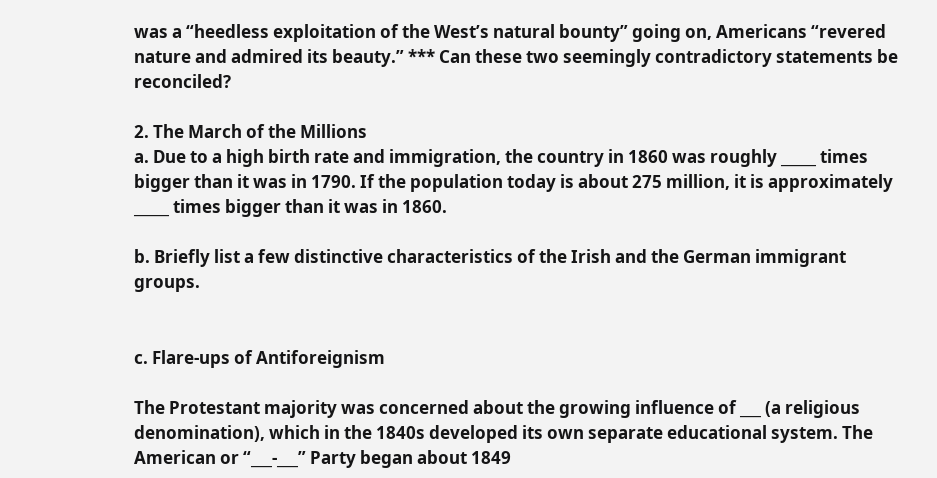was a “heedless exploitation of the West’s natural bounty” going on, Americans “revered nature and admired its beauty.” *** Can these two seemingly contradictory statements be reconciled?

2. The March of the Millions
a. Due to a high birth rate and immigration, the country in 1860 was roughly _____ times bigger than it was in 1790. If the population today is about 275 million, it is approximately _____ times bigger than it was in 1860.

b. Briefly list a few distinctive characteristics of the Irish and the German immigrant groups.


c. Flare-ups of Antiforeignism

The Protestant majority was concerned about the growing influence of ___ (a religious denomination), which in the 1840s developed its own separate educational system. The American or “___-___” Party began about 1849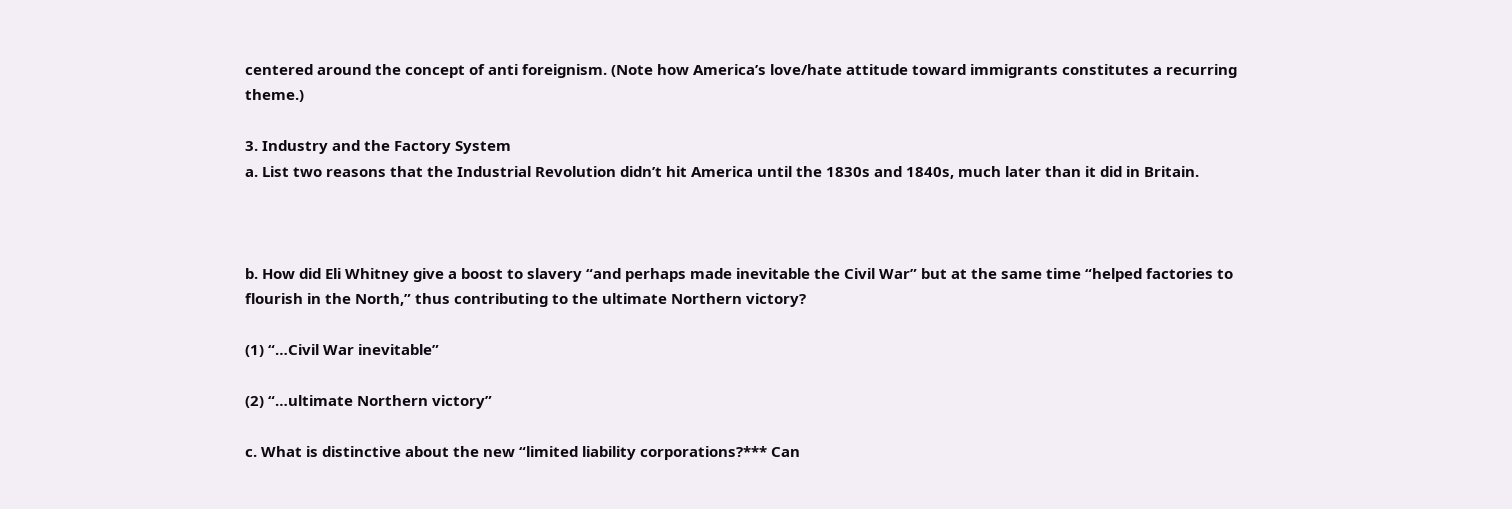centered around the concept of anti foreignism. (Note how America’s love/hate attitude toward immigrants constitutes a recurring theme.)

3. Industry and the Factory System
a. List two reasons that the Industrial Revolution didn’t hit America until the 1830s and 1840s, much later than it did in Britain.



b. How did Eli Whitney give a boost to slavery “and perhaps made inevitable the Civil War” but at the same time “helped factories to flourish in the North,” thus contributing to the ultimate Northern victory?

(1) “…Civil War inevitable”

(2) “…ultimate Northern victory”

c. What is distinctive about the new “limited liability corporations?*** Can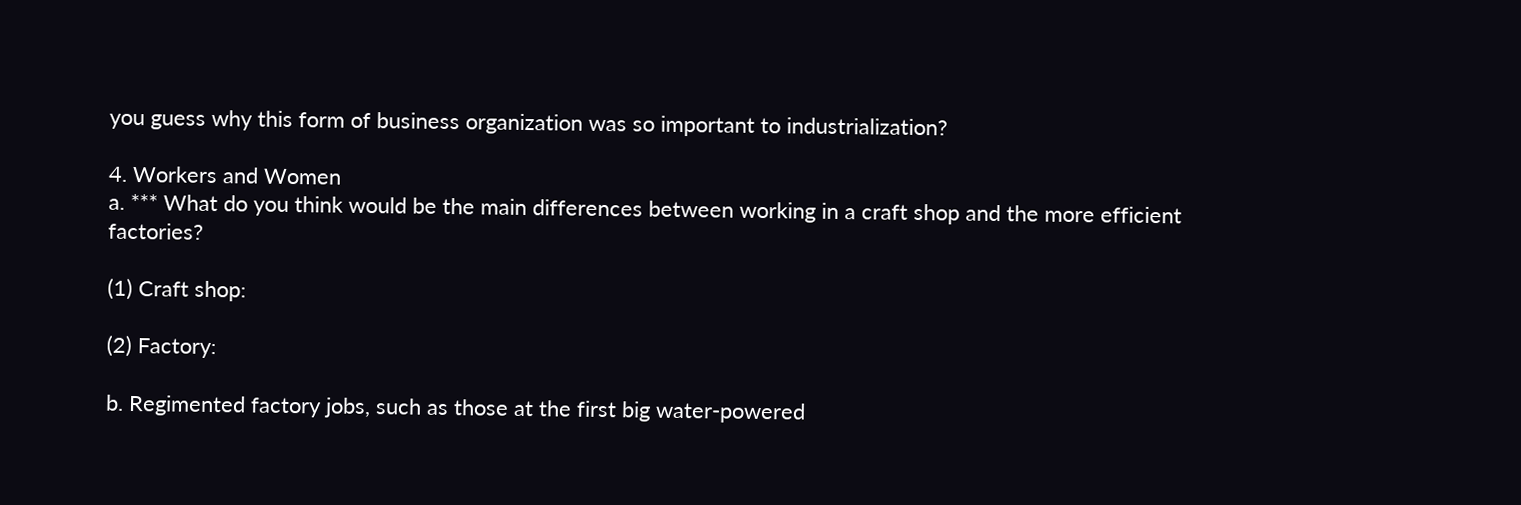you guess why this form of business organization was so important to industrialization?

4. Workers and Women
a. *** What do you think would be the main differences between working in a craft shop and the more efficient factories?

(1) Craft shop:

(2) Factory:

b. Regimented factory jobs, such as those at the first big water-powered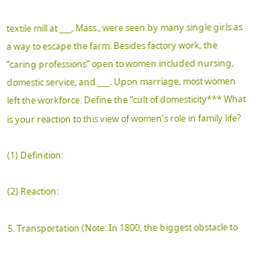textile mill at ___, Mass., were seen by many single girls as a way to escape the farm. Besides factory work, the “caring professions” open to women included nursing, domestic service, and ___. Upon marriage, most women left the workforce. Define the “cult of domesticity*** What is your reaction to this view of women’s role in family life?

(1) Definition:

(2) Reaction:

5. Transportation (Note: In 1800, the biggest obstacle to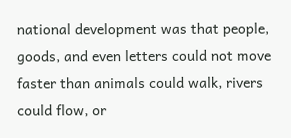national development was that people, goods, and even letters could not move faster than animals could walk, rivers could flow, or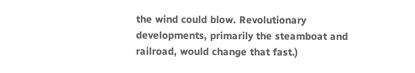the wind could blow. Revolutionary developments, primarily the steamboat and railroad, would change that fast.)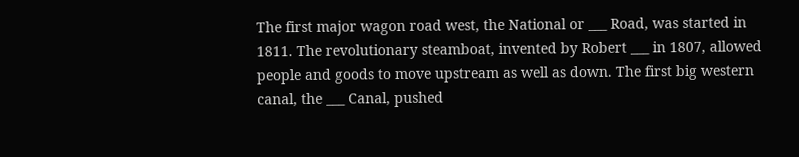The first major wagon road west, the National or ___ Road, was started in 1811. The revolutionary steamboat, invented by Robert ___ in 1807, allowed people and goods to move upstream as well as down. The first big western canal, the ___ Canal, pushed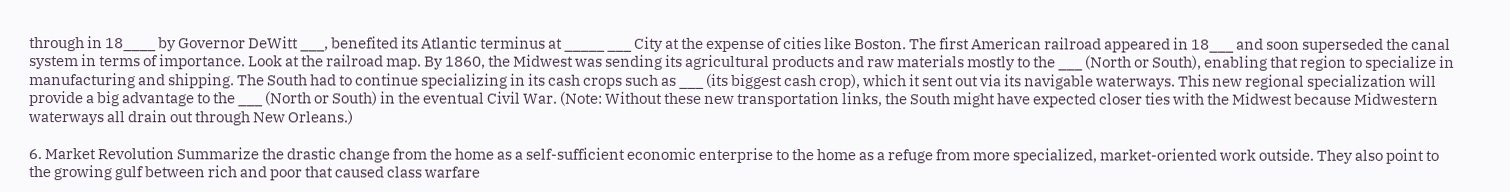through in 18____ by Governor DeWitt ___, benefited its Atlantic terminus at _____ ___ City at the expense of cities like Boston. The first American railroad appeared in 18___ and soon superseded the canal system in terms of importance. Look at the railroad map. By 1860, the Midwest was sending its agricultural products and raw materials mostly to the ___ (North or South), enabling that region to specialize in manufacturing and shipping. The South had to continue specializing in its cash crops such as ___ (its biggest cash crop), which it sent out via its navigable waterways. This new regional specialization will provide a big advantage to the ___ (North or South) in the eventual Civil War. (Note: Without these new transportation links, the South might have expected closer ties with the Midwest because Midwestern waterways all drain out through New Orleans.)

6. Market Revolution Summarize the drastic change from the home as a self-sufficient economic enterprise to the home as a refuge from more specialized, market-oriented work outside. They also point to the growing gulf between rich and poor that caused class warfare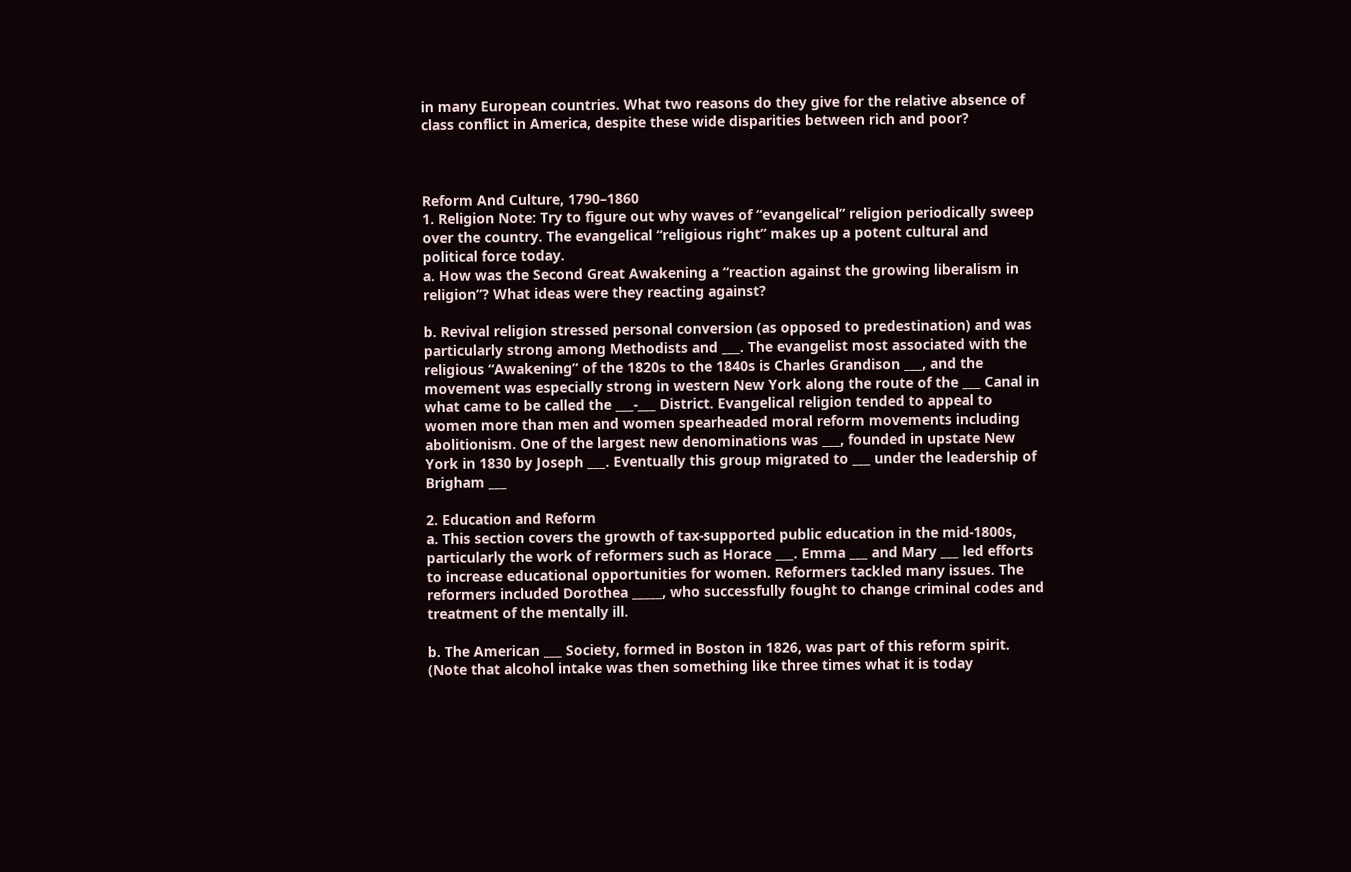in many European countries. What two reasons do they give for the relative absence of class conflict in America, despite these wide disparities between rich and poor?



Reform And Culture, 1790–1860
1. Religion Note: Try to figure out why waves of “evangelical” religion periodically sweep over the country. The evangelical “religious right” makes up a potent cultural and political force today.
a. How was the Second Great Awakening a “reaction against the growing liberalism in religion”? What ideas were they reacting against?

b. Revival religion stressed personal conversion (as opposed to predestination) and was particularly strong among Methodists and ___. The evangelist most associated with the religious “Awakening” of the 1820s to the 1840s is Charles Grandison ___, and the movement was especially strong in western New York along the route of the ___ Canal in what came to be called the ___-___ District. Evangelical religion tended to appeal to women more than men and women spearheaded moral reform movements including abolitionism. One of the largest new denominations was ___, founded in upstate New York in 1830 by Joseph ___. Eventually this group migrated to ___ under the leadership of Brigham ___

2. Education and Reform
a. This section covers the growth of tax-supported public education in the mid-1800s, particularly the work of reformers such as Horace ___. Emma ___ and Mary ___ led efforts to increase educational opportunities for women. Reformers tackled many issues. The reformers included Dorothea _____, who successfully fought to change criminal codes and treatment of the mentally ill.

b. The American ___ Society, formed in Boston in 1826, was part of this reform spirit. (Note that alcohol intake was then something like three times what it is today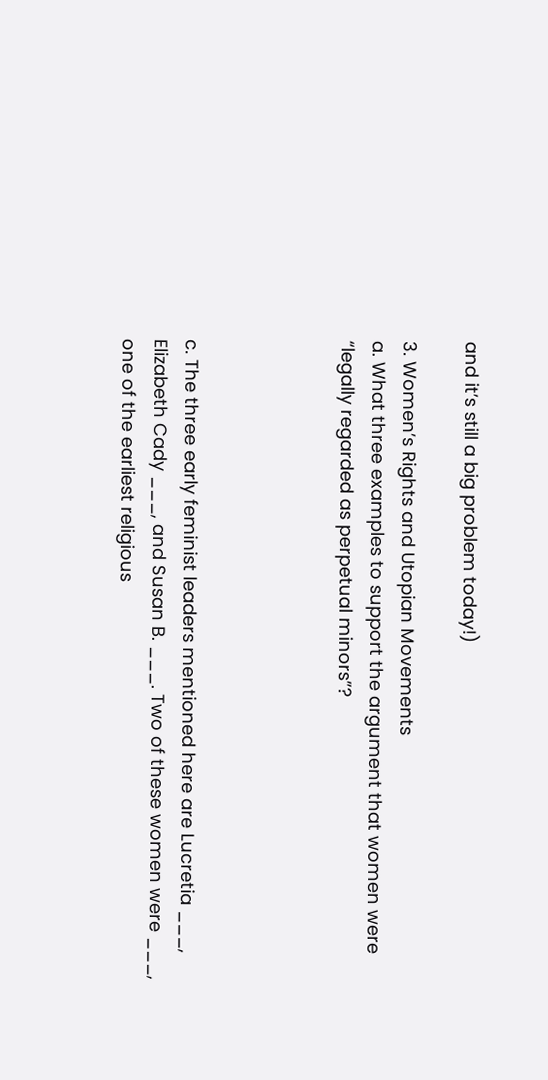and it’s still a big problem today!)

3. Women’s Rights and Utopian Movements
a. What three examples to support the argument that women were “legally regarded as perpetual minors”?




c. The three early feminist leaders mentioned here are Lucretia ___, Elizabeth Cady ___, and Susan B. ___. Two of these women were ___, one of the earliest religious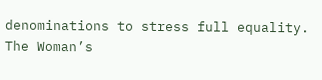denominations to stress full equality. The Woman’s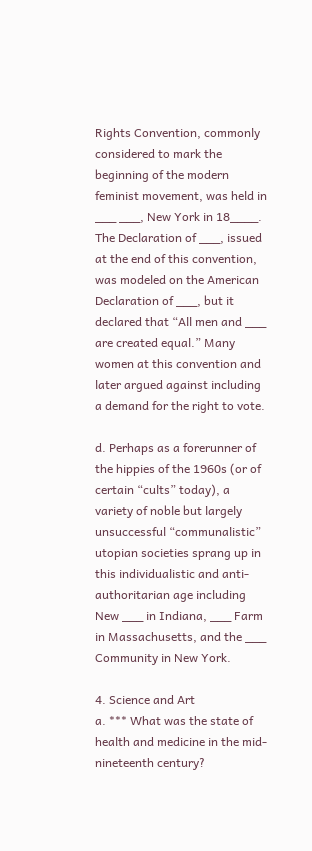Rights Convention, commonly considered to mark the beginning of the modern feminist movement, was held in ___ ___, New York in 18____. The Declaration of ___, issued at the end of this convention, was modeled on the American Declaration of ___, but it declared that “All men and ___ are created equal.” Many women at this convention and later argued against including a demand for the right to vote.

d. Perhaps as a forerunner of the hippies of the 1960s (or of certain “cults” today), a variety of noble but largely unsuccessful “communalistic” utopian societies sprang up in this individualistic and anti-authoritarian age including New ___ in Indiana, ___ Farm in Massachusetts, and the ___ Community in New York.

4. Science and Art
a. *** What was the state of health and medicine in the mid-nineteenth century?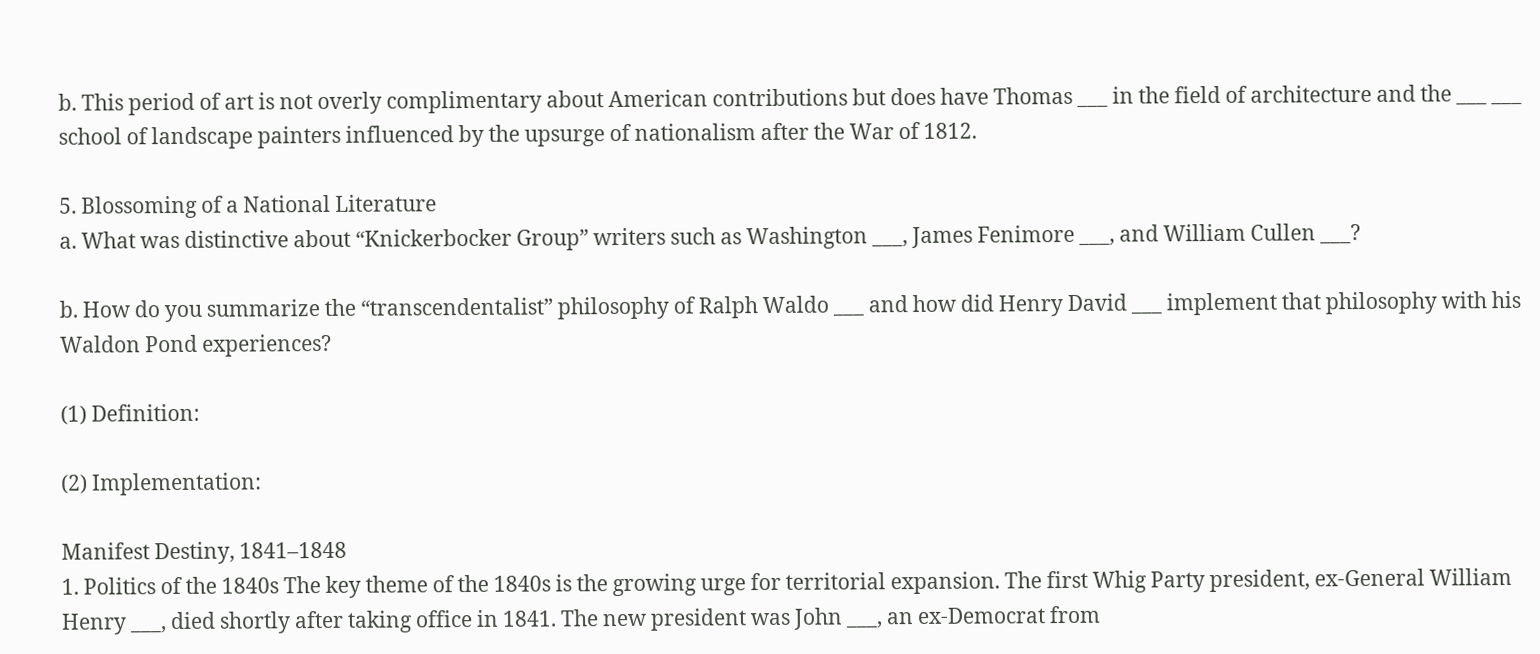b. This period of art is not overly complimentary about American contributions but does have Thomas ___ in the field of architecture and the ___ ___ school of landscape painters influenced by the upsurge of nationalism after the War of 1812.

5. Blossoming of a National Literature
a. What was distinctive about “Knickerbocker Group” writers such as Washington ___, James Fenimore ___, and William Cullen ___?

b. How do you summarize the “transcendentalist” philosophy of Ralph Waldo ___ and how did Henry David ___ implement that philosophy with his Waldon Pond experiences?

(1) Definition:

(2) Implementation:

Manifest Destiny, 1841–1848
1. Politics of the 1840s The key theme of the 1840s is the growing urge for territorial expansion. The first Whig Party president, ex-General William Henry ___, died shortly after taking office in 1841. The new president was John ___, an ex-Democrat from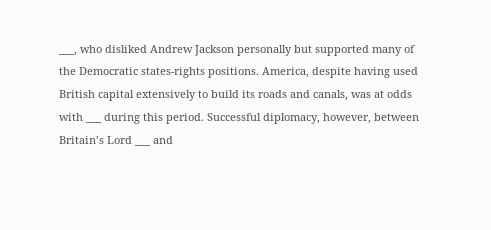___, who disliked Andrew Jackson personally but supported many of the Democratic states-rights positions. America, despite having used British capital extensively to build its roads and canals, was at odds with ___ during this period. Successful diplomacy, however, between Britain’s Lord ___ and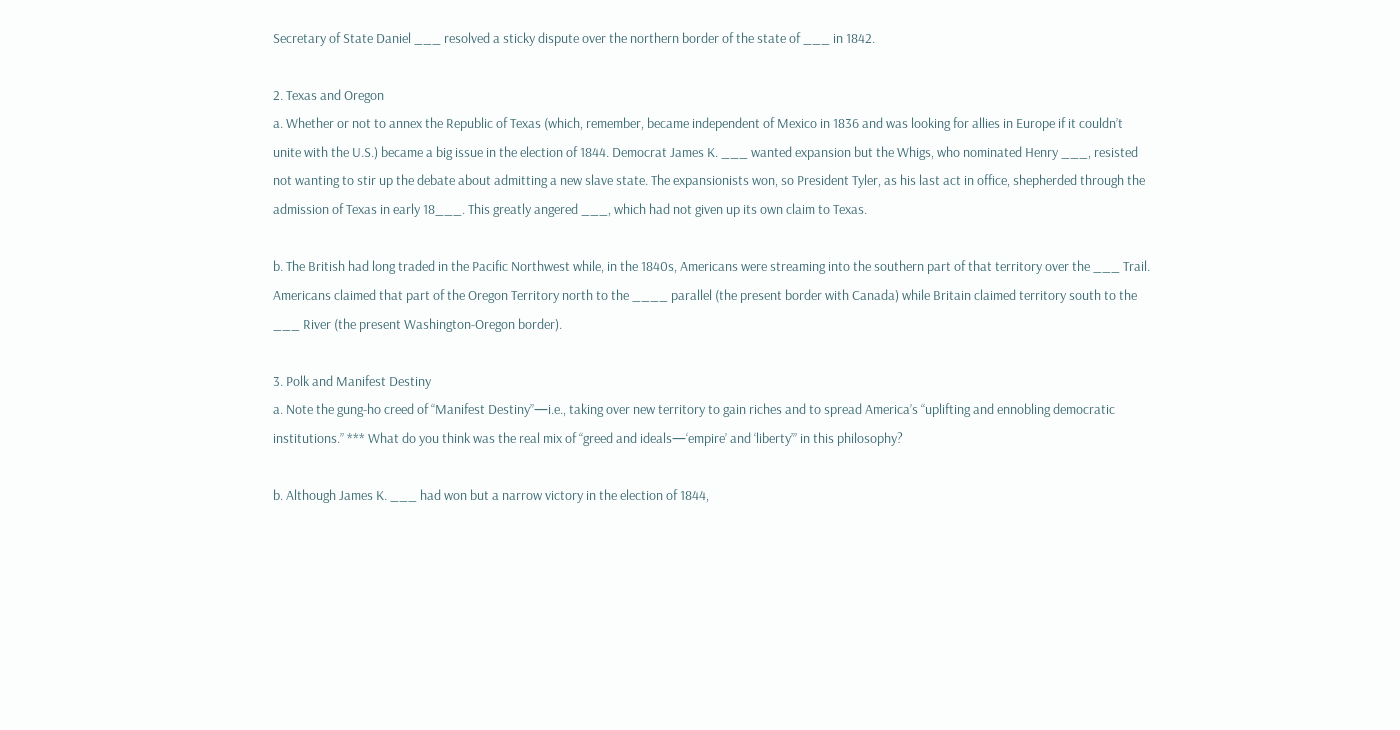Secretary of State Daniel ___ resolved a sticky dispute over the northern border of the state of ___ in 1842.

2. Texas and Oregon
a. Whether or not to annex the Republic of Texas (which, remember, became independent of Mexico in 1836 and was looking for allies in Europe if it couldn’t unite with the U.S.) became a big issue in the election of 1844. Democrat James K. ___ wanted expansion but the Whigs, who nominated Henry ___, resisted not wanting to stir up the debate about admitting a new slave state. The expansionists won, so President Tyler, as his last act in office, shepherded through the admission of Texas in early 18___. This greatly angered ___, which had not given up its own claim to Texas.

b. The British had long traded in the Pacific Northwest while, in the 1840s, Americans were streaming into the southern part of that territory over the ___ Trail. Americans claimed that part of the Oregon Territory north to the ____ parallel (the present border with Canada) while Britain claimed territory south to the ___ River (the present Washington-Oregon border).

3. Polk and Manifest Destiny
a. Note the gung-ho creed of “Manifest Destiny”—i.e., taking over new territory to gain riches and to spread America’s “uplifting and ennobling democratic institutions.” *** What do you think was the real mix of “greed and ideals—‘empire’ and ‘liberty’” in this philosophy?

b. Although James K. ___ had won but a narrow victory in the election of 1844,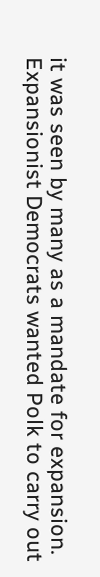it was seen by many as a mandate for expansion. Expansionist Democrats wanted Polk to carry out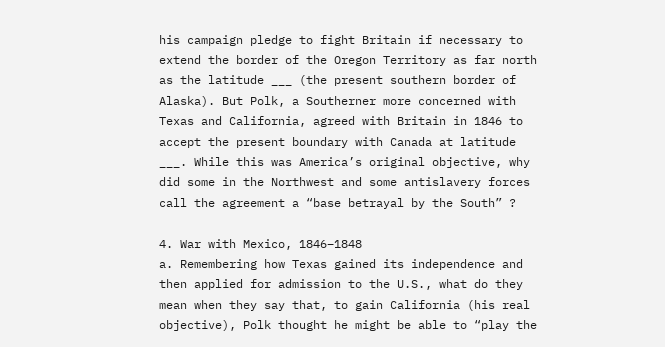his campaign pledge to fight Britain if necessary to extend the border of the Oregon Territory as far north as the latitude ___ (the present southern border of Alaska). But Polk, a Southerner more concerned with Texas and California, agreed with Britain in 1846 to accept the present boundary with Canada at latitude ___. While this was America’s original objective, why did some in the Northwest and some antislavery forces call the agreement a “base betrayal by the South” ?

4. War with Mexico, 1846–1848
a. Remembering how Texas gained its independence and then applied for admission to the U.S., what do they mean when they say that, to gain California (his real objective), Polk thought he might be able to “play the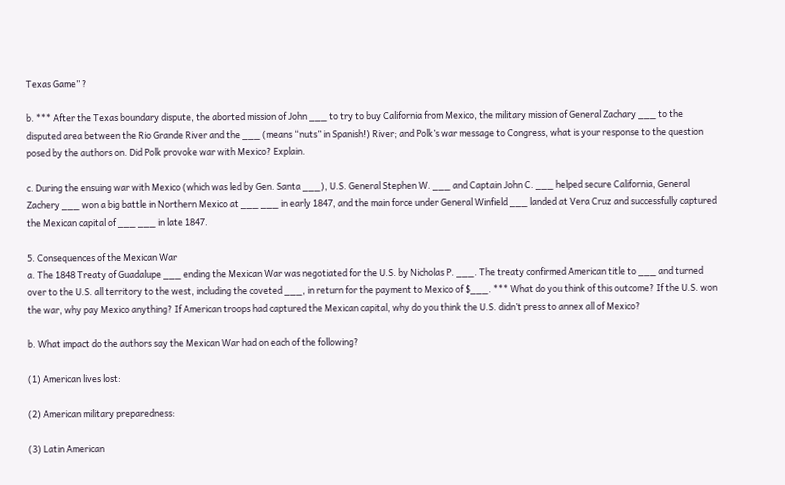Texas Game” ?

b. *** After the Texas boundary dispute, the aborted mission of John ___ to try to buy California from Mexico, the military mission of General Zachary ___ to the disputed area between the Rio Grande River and the ___ (means “nuts” in Spanish!) River; and Polk’s war message to Congress, what is your response to the question posed by the authors on. Did Polk provoke war with Mexico? Explain.

c. During the ensuing war with Mexico (which was led by Gen. Santa ___), U.S. General Stephen W. ___ and Captain John C. ___ helped secure California, General Zachery ___ won a big battle in Northern Mexico at ___ ___ in early 1847, and the main force under General Winfield ___ landed at Vera Cruz and successfully captured the Mexican capital of ___ ___ in late 1847.

5. Consequences of the Mexican War
a. The 1848 Treaty of Guadalupe ___ ending the Mexican War was negotiated for the U.S. by Nicholas P. ___. The treaty confirmed American title to ___ and turned over to the U.S. all territory to the west, including the coveted ___, in return for the payment to Mexico of $___. *** What do you think of this outcome? If the U.S. won the war, why pay Mexico anything? If American troops had captured the Mexican capital, why do you think the U.S. didn’t press to annex all of Mexico?

b. What impact do the authors say the Mexican War had on each of the following?

(1) American lives lost:

(2) American military preparedness:

(3) Latin American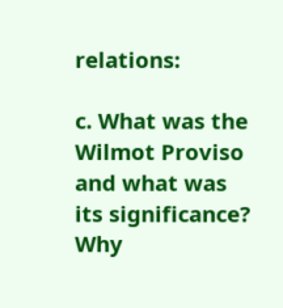relations:

c. What was the Wilmot Proviso and what was its significance? Why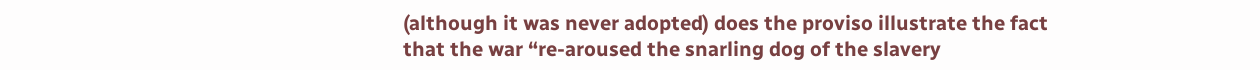(although it was never adopted) does the proviso illustrate the fact that the war “re-aroused the snarling dog of the slavery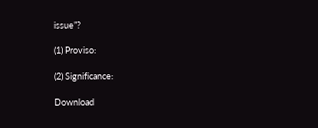issue”?

(1) Proviso:

(2) Significance:

Download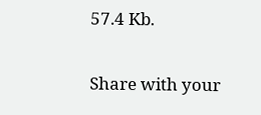57.4 Kb.

Share with your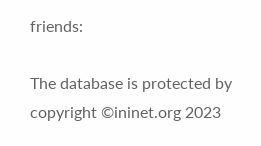friends:

The database is protected by copyright ©ininet.org 2023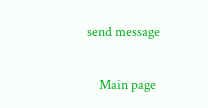send message

    Main page